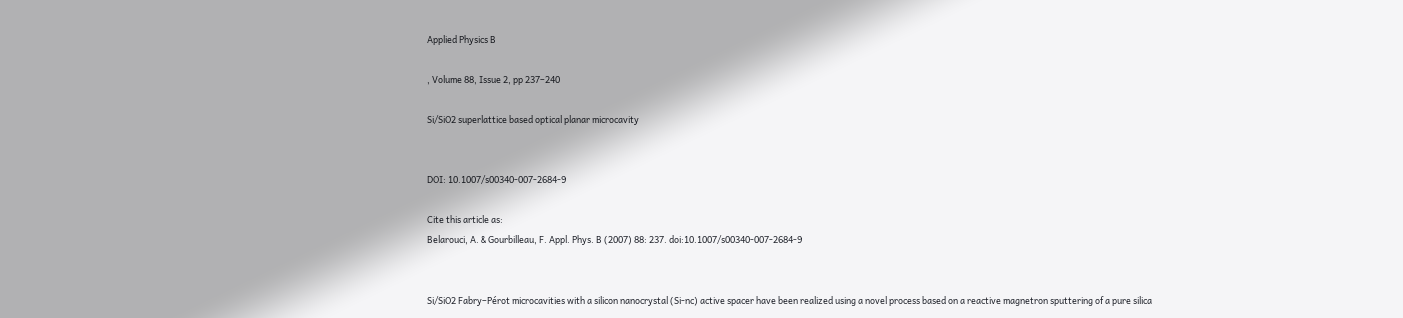Applied Physics B

, Volume 88, Issue 2, pp 237–240

Si/SiO2 superlattice based optical planar microcavity


DOI: 10.1007/s00340-007-2684-9

Cite this article as:
Belarouci, A. & Gourbilleau, F. Appl. Phys. B (2007) 88: 237. doi:10.1007/s00340-007-2684-9


Si/SiO2 Fabry–Pérot microcavities with a silicon nanocrystal (Si-nc) active spacer have been realized using a novel process based on a reactive magnetron sputtering of a pure silica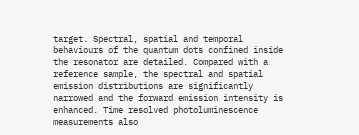target. Spectral, spatial and temporal behaviours of the quantum dots confined inside the resonator are detailed. Compared with a reference sample, the spectral and spatial emission distributions are significantly narrowed and the forward emission intensity is enhanced. Time resolved photoluminescence measurements also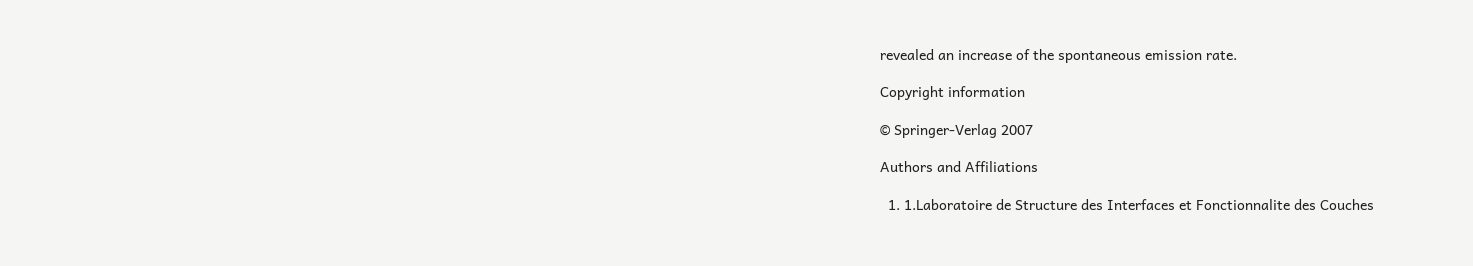revealed an increase of the spontaneous emission rate.

Copyright information

© Springer-Verlag 2007

Authors and Affiliations

  1. 1.Laboratoire de Structure des Interfaces et Fonctionnalite des Couches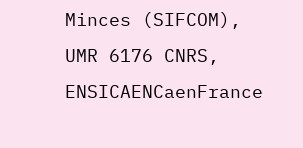Minces (SIFCOM), UMR 6176 CNRS, ENSICAENCaenFrance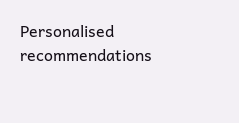Personalised recommendations